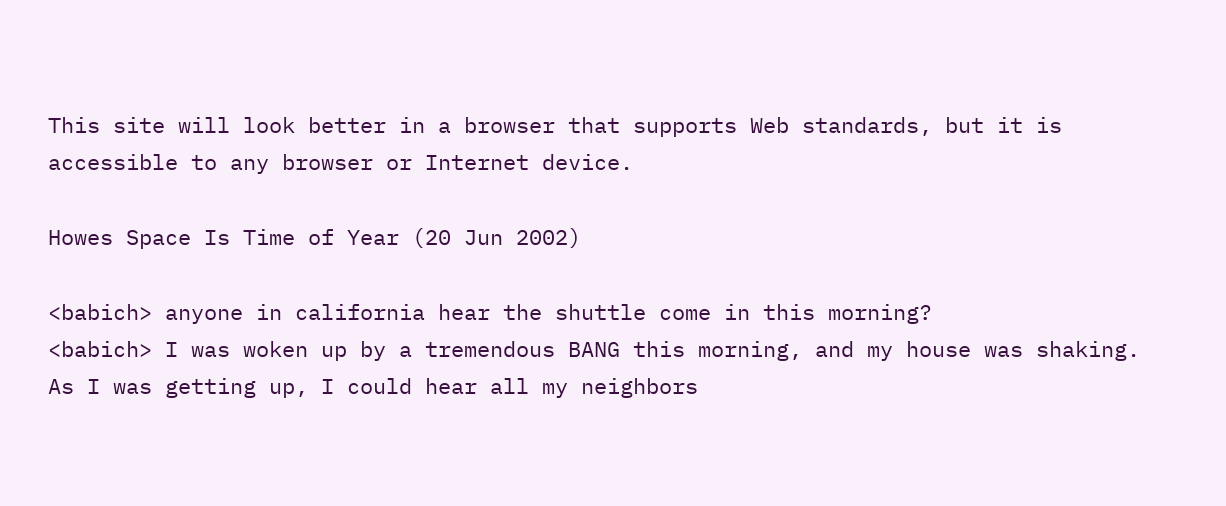This site will look better in a browser that supports Web standards, but it is accessible to any browser or Internet device.

Howes Space Is Time of Year (20 Jun 2002)

<babich> anyone in california hear the shuttle come in this morning?
<babich> I was woken up by a tremendous BANG this morning, and my house was shaking. As I was getting up, I could hear all my neighbors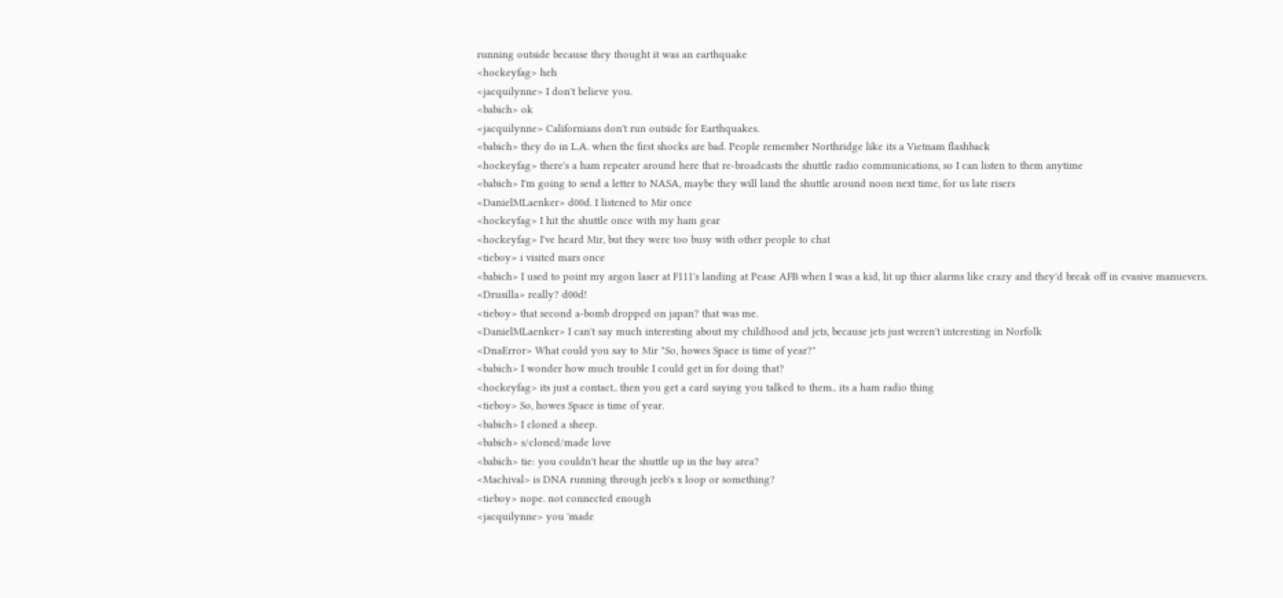running outside because they thought it was an earthquake
<hockeyfag> heh
<jacquilynne> I don't believe you.
<babich> ok
<jacquilynne> Californians don't run outside for Earthquakes.
<babich> they do in L.A. when the first shocks are bad. People remember Northridge like its a Vietnam flashback
<hockeyfag> there's a ham repeater around here that re-broadcasts the shuttle radio communications, so I can listen to them anytime
<babich> I'm going to send a letter to NASA, maybe they will land the shuttle around noon next time, for us late risers
<DanielMLaenker> d00d. I listened to Mir once
<hockeyfag> I hit the shuttle once with my ham gear
<hockeyfag> I've heard Mir, but they were too busy with other people to chat
<tieboy> i visited mars once
<babich> I used to point my argon laser at F111's landing at Pease AFB when I was a kid, lit up thier alarms like crazy and they'd break off in evasive manuevers.
<Drusilla> really? d00d!
<tieboy> that second a-bomb dropped on japan? that was me.
<DanielMLaenker> I can't say much interesting about my childhood and jets, because jets just weren't interesting in Norfolk
<DnaError> What could you say to Mir "So, howes Space is time of year?"
<babich> I wonder how much trouble I could get in for doing that?
<hockeyfag> its just a contact.. then you get a card saying you talked to them.. its a ham radio thing
<tieboy> So, howes Space is time of year.
<babich> I cloned a sheep.
<babich> s/cloned/made love
<babich> tie: you couldn't hear the shuttle up in the bay area?
<Machival> is DNA running through jeeb's x loop or something?
<tieboy> nope. not connected enough
<jacquilynne> you 'made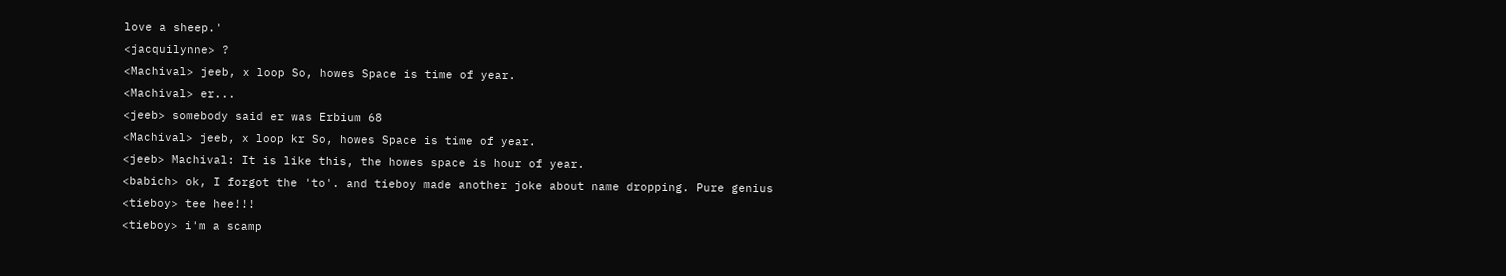love a sheep.'
<jacquilynne> ?
<Machival> jeeb, x loop So, howes Space is time of year.
<Machival> er...
<jeeb> somebody said er was Erbium 68
<Machival> jeeb, x loop kr So, howes Space is time of year.
<jeeb> Machival: It is like this, the howes space is hour of year.
<babich> ok, I forgot the 'to'. and tieboy made another joke about name dropping. Pure genius
<tieboy> tee hee!!!
<tieboy> i'm a scamp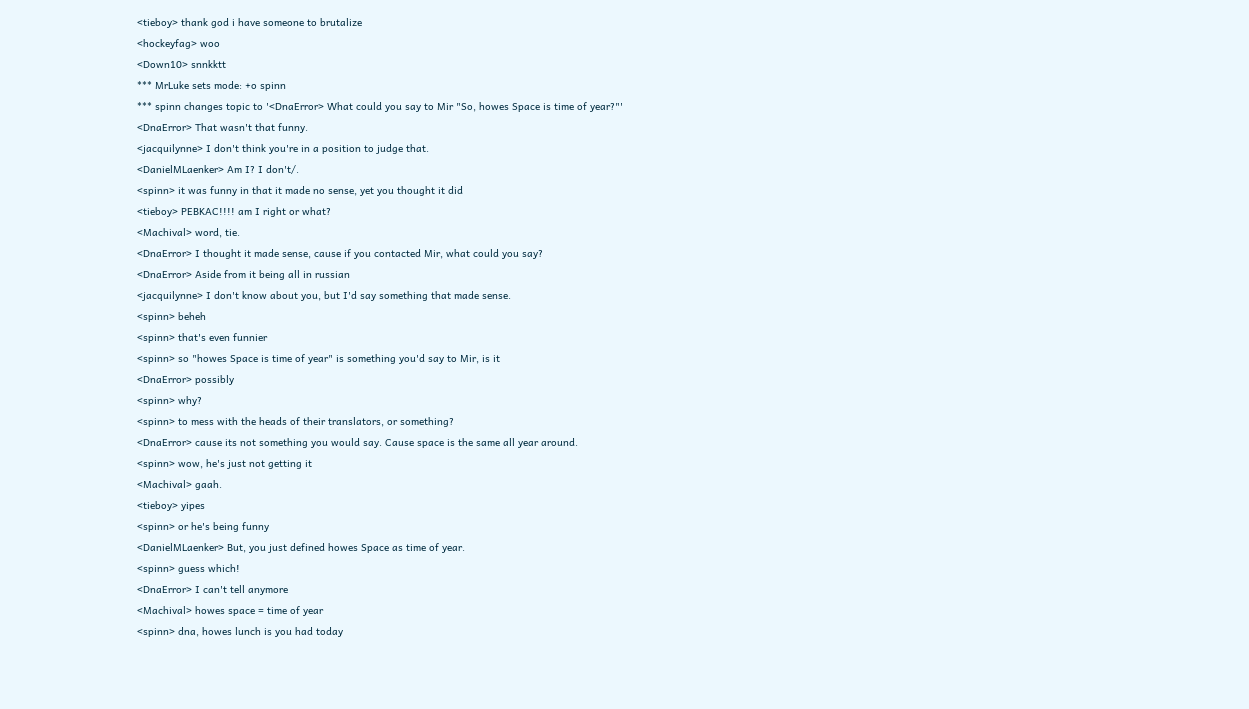<tieboy> thank god i have someone to brutalize
<hockeyfag> woo
<Down10> snnkktt
*** MrLuke sets mode: +o spinn
*** spinn changes topic to '<DnaError> What could you say to Mir "So, howes Space is time of year?"'
<DnaError> That wasn't that funny.
<jacquilynne> I don't think you're in a position to judge that.
<DanielMLaenker> Am I? I don't/.
<spinn> it was funny in that it made no sense, yet you thought it did
<tieboy> PEBKAC!!!! am I right or what?
<Machival> word, tie.
<DnaError> I thought it made sense, cause if you contacted Mir, what could you say?
<DnaError> Aside from it being all in russian
<jacquilynne> I don't know about you, but I'd say something that made sense.
<spinn> beheh
<spinn> that's even funnier
<spinn> so "howes Space is time of year" is something you'd say to Mir, is it
<DnaError> possibly
<spinn> why?
<spinn> to mess with the heads of their translators, or something?
<DnaError> cause its not something you would say. Cause space is the same all year around.
<spinn> wow, he's just not getting it
<Machival> gaah.
<tieboy> yipes
<spinn> or he's being funny
<DanielMLaenker> But, you just defined howes Space as time of year.
<spinn> guess which!
<DnaError> I can't tell anymore
<Machival> howes space = time of year
<spinn> dna, howes lunch is you had today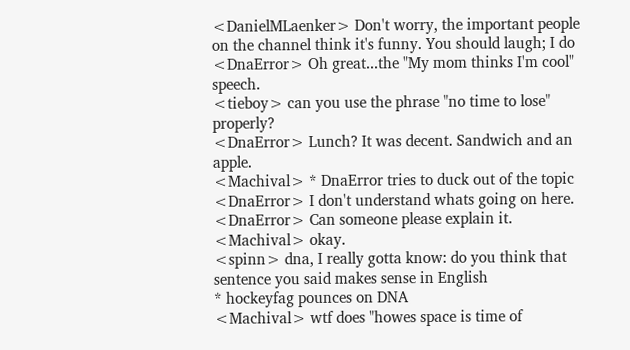<DanielMLaenker> Don't worry, the important people on the channel think it's funny. You should laugh; I do
<DnaError> Oh great...the "My mom thinks I'm cool" speech.
<tieboy> can you use the phrase "no time to lose" properly?
<DnaError> Lunch? It was decent. Sandwich and an apple.
<Machival> * DnaError tries to duck out of the topic
<DnaError> I don't understand whats going on here.
<DnaError> Can someone please explain it.
<Machival> okay.
<spinn> dna, I really gotta know: do you think that sentence you said makes sense in English
* hockeyfag pounces on DNA
<Machival> wtf does "howes space is time of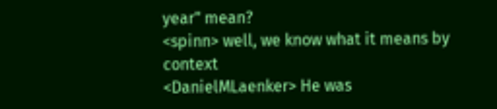year" mean?
<spinn> well, we know what it means by context
<DanielMLaenker> He was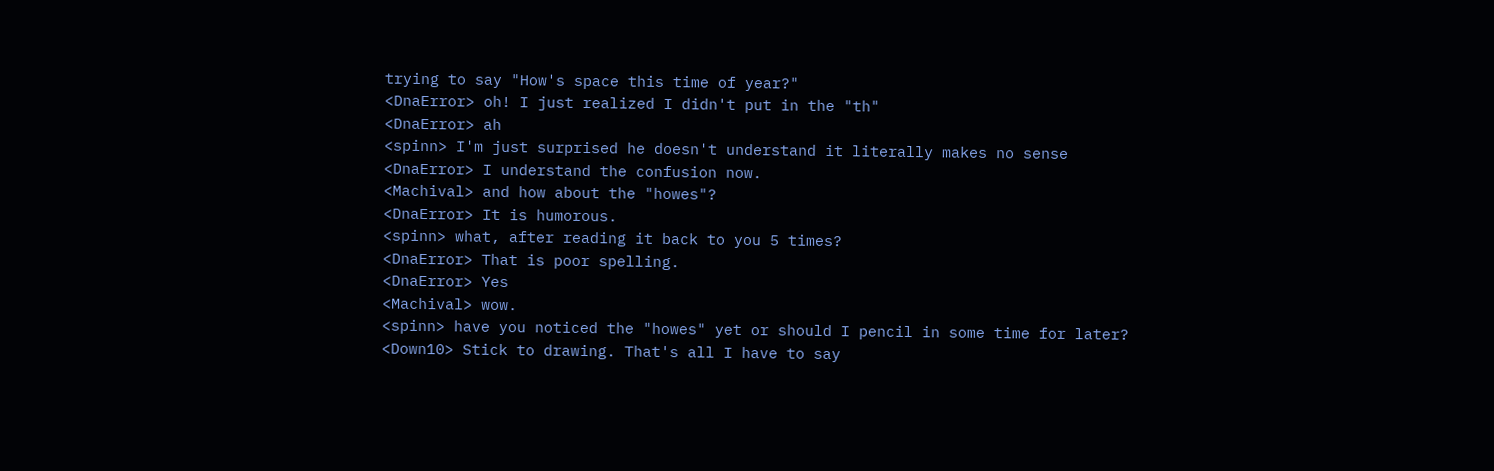trying to say "How's space this time of year?"
<DnaError> oh! I just realized I didn't put in the "th"
<DnaError> ah
<spinn> I'm just surprised he doesn't understand it literally makes no sense
<DnaError> I understand the confusion now.
<Machival> and how about the "howes"?
<DnaError> It is humorous.
<spinn> what, after reading it back to you 5 times?
<DnaError> That is poor spelling.
<DnaError> Yes
<Machival> wow.
<spinn> have you noticed the "howes" yet or should I pencil in some time for later?
<Down10> Stick to drawing. That's all I have to say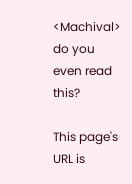<Machival> do you even read this?

This page's URL is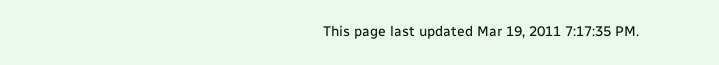This page last updated Mar 19, 2011 7:17:35 PM.